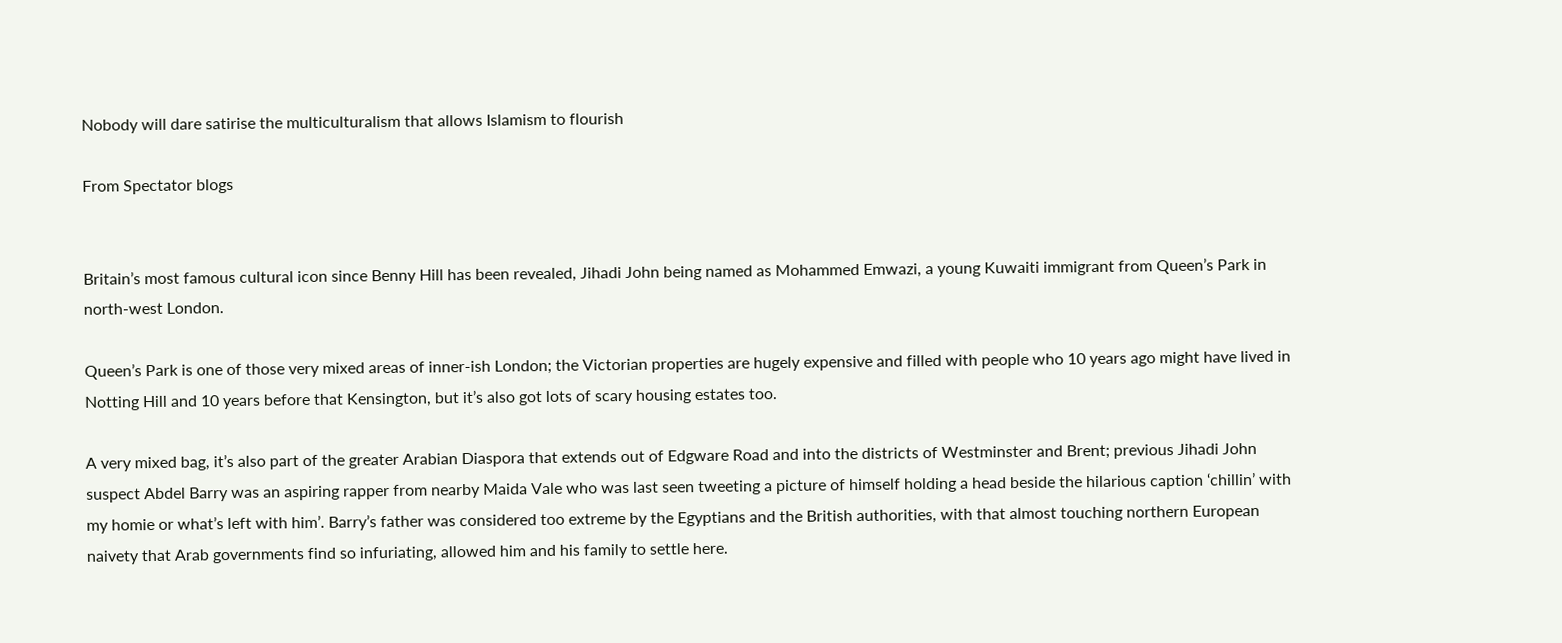Nobody will dare satirise the multiculturalism that allows Islamism to flourish

From Spectator blogs


Britain’s most famous cultural icon since Benny Hill has been revealed, Jihadi John being named as Mohammed Emwazi, a young Kuwaiti immigrant from Queen’s Park in north-west London.

Queen’s Park is one of those very mixed areas of inner-ish London; the Victorian properties are hugely expensive and filled with people who 10 years ago might have lived in Notting Hill and 10 years before that Kensington, but it’s also got lots of scary housing estates too.

A very mixed bag, it’s also part of the greater Arabian Diaspora that extends out of Edgware Road and into the districts of Westminster and Brent; previous Jihadi John suspect Abdel Barry was an aspiring rapper from nearby Maida Vale who was last seen tweeting a picture of himself holding a head beside the hilarious caption ‘chillin’ with my homie or what’s left with him’. Barry’s father was considered too extreme by the Egyptians and the British authorities, with that almost touching northern European naivety that Arab governments find so infuriating, allowed him and his family to settle here.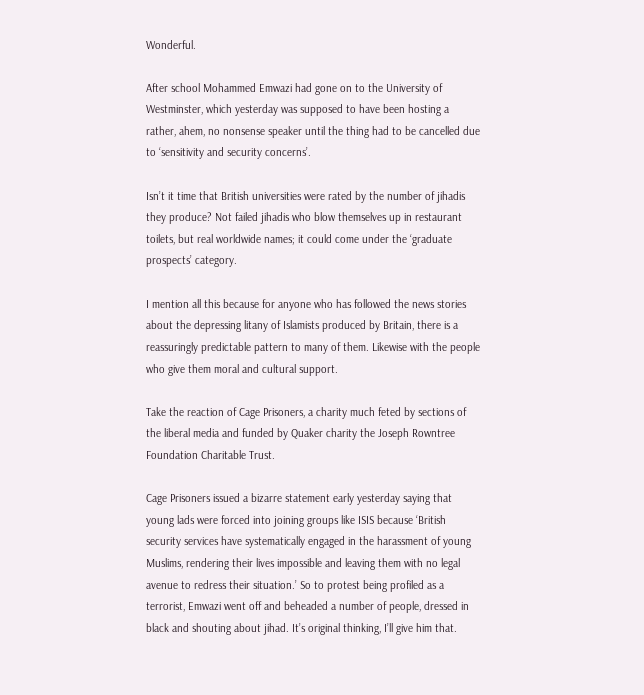Wonderful.

After school Mohammed Emwazi had gone on to the University of Westminster, which yesterday was supposed to have been hosting a rather, ahem, no nonsense speaker until the thing had to be cancelled due to ‘sensitivity and security concerns’.

Isn’t it time that British universities were rated by the number of jihadis they produce? Not failed jihadis who blow themselves up in restaurant toilets, but real worldwide names; it could come under the ‘graduate prospects’ category.

I mention all this because for anyone who has followed the news stories about the depressing litany of Islamists produced by Britain, there is a reassuringly predictable pattern to many of them. Likewise with the people who give them moral and cultural support.

Take the reaction of Cage Prisoners, a charity much feted by sections of the liberal media and funded by Quaker charity the Joseph Rowntree Foundation Charitable Trust.

Cage Prisoners issued a bizarre statement early yesterday saying that young lads were forced into joining groups like ISIS because ‘British security services have systematically engaged in the harassment of young Muslims, rendering their lives impossible and leaving them with no legal avenue to redress their situation.’ So to protest being profiled as a terrorist, Emwazi went off and beheaded a number of people, dressed in black and shouting about jihad. It’s original thinking, I’ll give him that.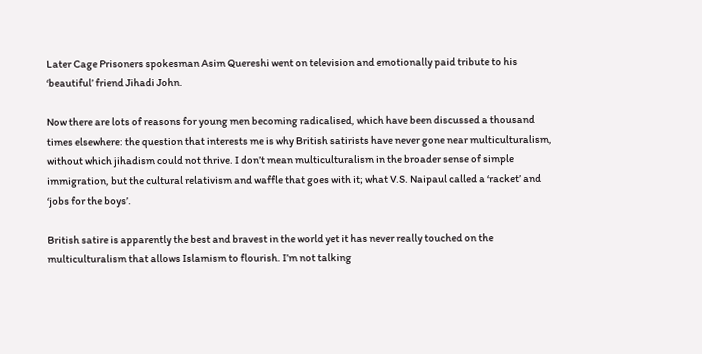Later Cage Prisoners spokesman Asim Quereshi went on television and emotionally paid tribute to his ‘beautiful’ friend Jihadi John.

Now there are lots of reasons for young men becoming radicalised, which have been discussed a thousand times elsewhere: the question that interests me is why British satirists have never gone near multiculturalism, without which jihadism could not thrive. I don’t mean multiculturalism in the broader sense of simple immigration, but the cultural relativism and waffle that goes with it; what V.S. Naipaul called a ‘racket’ and ‘jobs for the boys’.

British satire is apparently the best and bravest in the world yet it has never really touched on the multiculturalism that allows Islamism to flourish. I’m not talking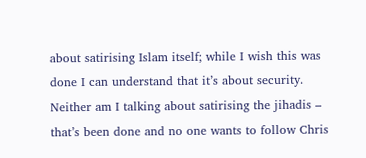about satirising Islam itself; while I wish this was done I can understand that it’s about security. Neither am I talking about satirising the jihadis – that’s been done and no one wants to follow Chris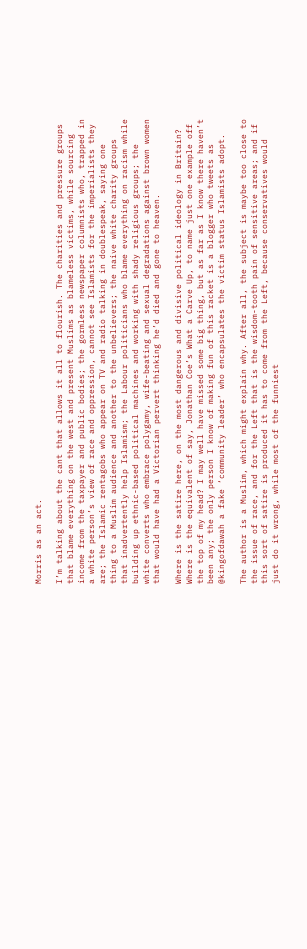Morris as an act.

I’m talking about the cant that allows it all to flourish. The charities and pressure groups that blame everything on the west and present Muslims as blameless victims, while sourcing income from the taxpayer and public bodies; the gormless newspaper columnists who, trapped in a white person’s view of race and oppression, cannot see Islamists for the imperialists they are; the Islamic rentagobs who appear on TV and radio talking in doublespeak, saying one thing to a Muslim audience and another to the unbelievers; the naive white charity groups that inadvertently help Islamism; the Labour politicians who blame everything on racism while building up ethnic-based political machines and working with shady religious groups; the white converts who embrace polygamy, wife-beating and sexual degradations against brown women that would have had a Victorian pervert thinking he’d died and gone to heaven.

Where is the satire here, on the most dangerous and divisive political ideology in Britain? Where is the equivalent of say, Jonathan Coe’s What a Carve Up, to name just one example off the top of my head? I may well have missed some big thing, but as far as I know there haven’t been any; the only person I know of making fun of this racket is a blogger who tweets as @kingofdawah a fake ‘community leader’ who encapsulates the victim status Islamists adopt.

The author is a Muslim, which might explain why. After all, the subject is maybe too close to the issue of race, and for the Left that is the wisdom-tooth pain of sensitive areas; and if this sort of satire is produced it has to come from the Left, because conservatives would just do it wrong, while most of the funniest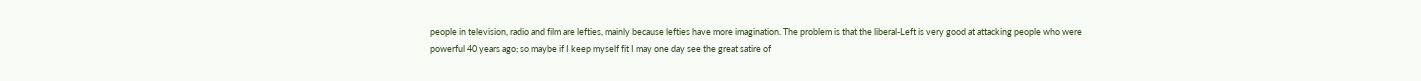people in television, radio and film are lefties, mainly because lefties have more imagination. The problem is that the liberal-Left is very good at attacking people who were powerful 40 years ago; so maybe if I keep myself fit I may one day see the great satire of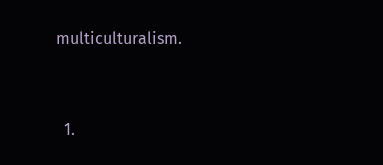multiculturalism.


  1.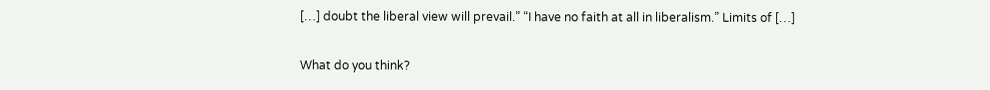[…] doubt the liberal view will prevail.” “I have no faith at all in liberalism.” Limits of […]

What do you think?